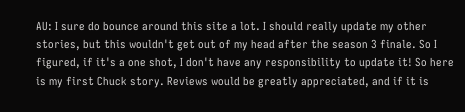AU: I sure do bounce around this site a lot. I should really update my other stories, but this wouldn't get out of my head after the season 3 finale. So I figured, if it's a one shot, I don't have any responsibility to update it! So here is my first Chuck story. Reviews would be greatly appreciated, and if it is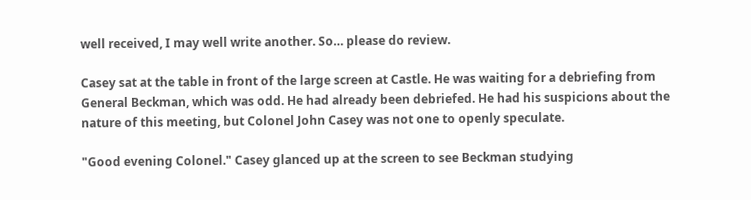well received, I may well write another. So… please do review.

Casey sat at the table in front of the large screen at Castle. He was waiting for a debriefing from General Beckman, which was odd. He had already been debriefed. He had his suspicions about the nature of this meeting, but Colonel John Casey was not one to openly speculate.

"Good evening Colonel." Casey glanced up at the screen to see Beckman studying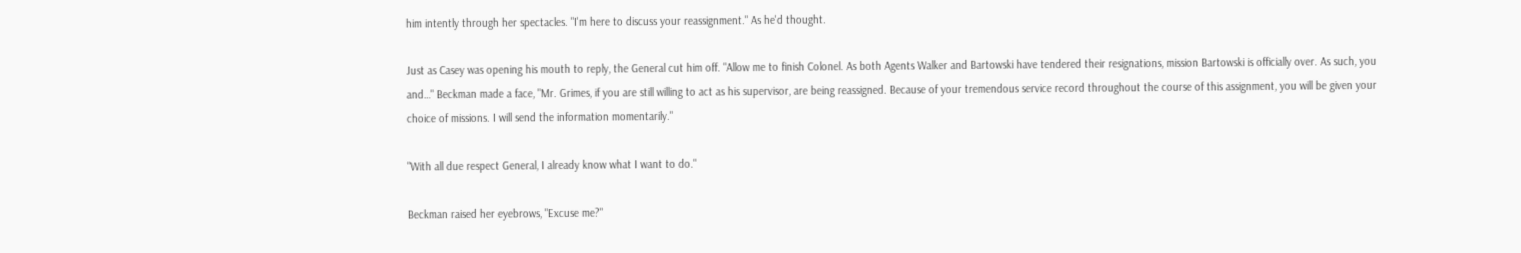him intently through her spectacles. "I'm here to discuss your reassignment." As he'd thought.

Just as Casey was opening his mouth to reply, the General cut him off. "Allow me to finish Colonel. As both Agents Walker and Bartowski have tendered their resignations, mission Bartowski is officially over. As such, you and…" Beckman made a face, "Mr. Grimes, if you are still willing to act as his supervisor, are being reassigned. Because of your tremendous service record throughout the course of this assignment, you will be given your choice of missions. I will send the information momentarily."

"With all due respect General, I already know what I want to do."

Beckman raised her eyebrows, "Excuse me?"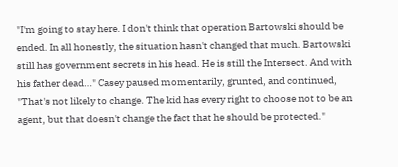"I'm going to stay here. I don't think that operation Bartowski should be ended. In all honestly, the situation hasn't changed that much. Bartowski still has government secrets in his head. He is still the Intersect. And with his father dead…" Casey paused momentarily, grunted, and continued, "That's not likely to change. The kid has every right to choose not to be an agent, but that doesn't change the fact that he should be protected."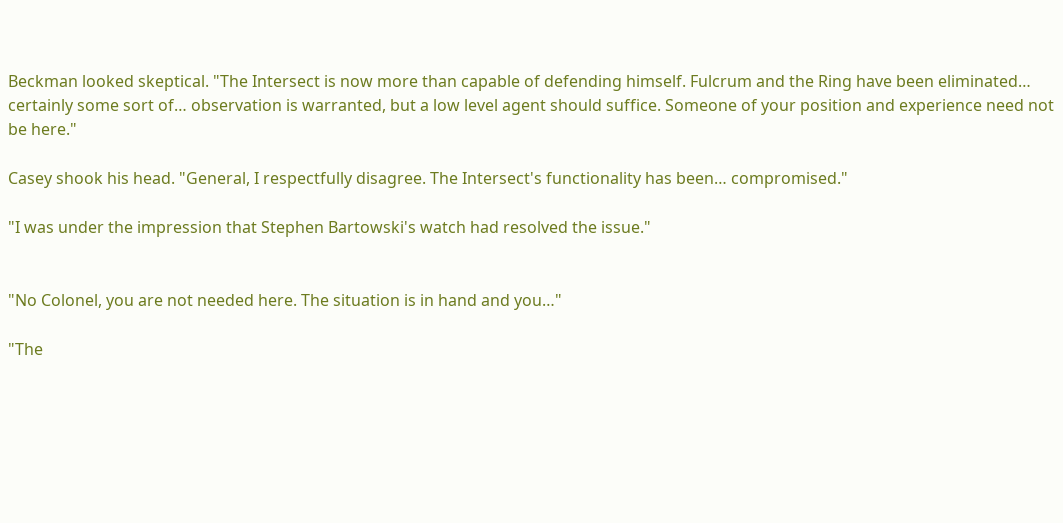Beckman looked skeptical. "The Intersect is now more than capable of defending himself. Fulcrum and the Ring have been eliminated… certainly some sort of… observation is warranted, but a low level agent should suffice. Someone of your position and experience need not be here."

Casey shook his head. "General, I respectfully disagree. The Intersect's functionality has been… compromised."

"I was under the impression that Stephen Bartowski's watch had resolved the issue."


"No Colonel, you are not needed here. The situation is in hand and you…"

"The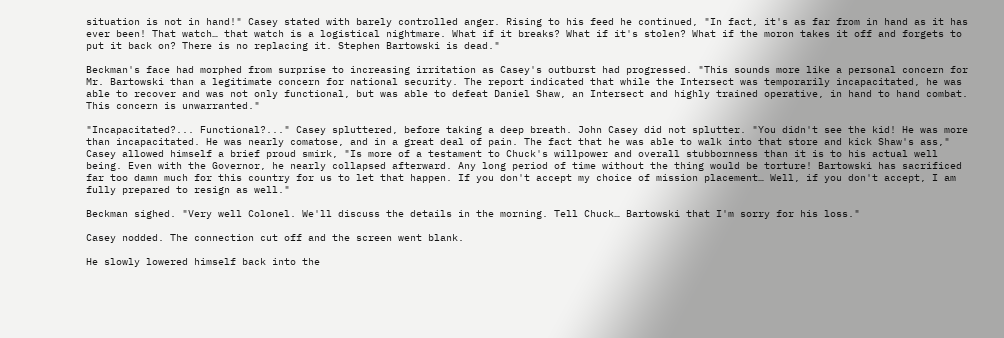situation is not in hand!" Casey stated with barely controlled anger. Rising to his feed he continued, "In fact, it's as far from in hand as it has ever been! That watch… that watch is a logistical nightmare. What if it breaks? What if it's stolen? What if the moron takes it off and forgets to put it back on? There is no replacing it. Stephen Bartowski is dead."

Beckman's face had morphed from surprise to increasing irritation as Casey's outburst had progressed. "This sounds more like a personal concern for Mr. Bartowski than a legitimate concern for national security. The report indicated that while the Intersect was temporarily incapacitated, he was able to recover and was not only functional, but was able to defeat Daniel Shaw, an Intersect and highly trained operative, in hand to hand combat. This concern is unwarranted."

"Incapacitated?... Functional?..." Casey spluttered, before taking a deep breath. John Casey did not splutter. "You didn't see the kid! He was more than incapacitated. He was nearly comatose, and in a great deal of pain. The fact that he was able to walk into that store and kick Shaw's ass," Casey allowed himself a brief proud smirk, "Is more of a testament to Chuck's willpower and overall stubbornness than it is to his actual well being. Even with the Governor, he nearly collapsed afterward. Any long period of time without the thing would be torture! Bartowski has sacrificed far too damn much for this country for us to let that happen. If you don't accept my choice of mission placement… Well, if you don't accept, I am fully prepared to resign as well."

Beckman sighed. "Very well Colonel. We'll discuss the details in the morning. Tell Chuck… Bartowski that I'm sorry for his loss."

Casey nodded. The connection cut off and the screen went blank.

He slowly lowered himself back into the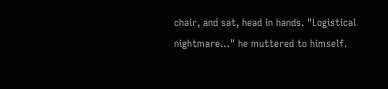chair, and sat, head in hands. "Logistical nightmare…" he muttered to himself.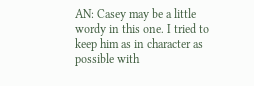AN: Casey may be a little wordy in this one. I tried to keep him as in character as possible with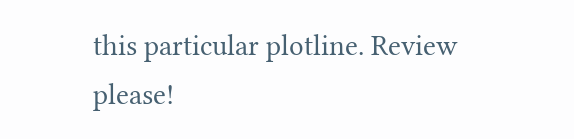this particular plotline. Review please!